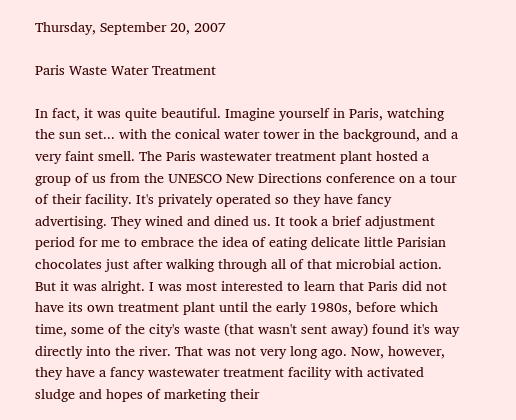Thursday, September 20, 2007

Paris Waste Water Treatment

In fact, it was quite beautiful. Imagine yourself in Paris, watching the sun set... with the conical water tower in the background, and a very faint smell. The Paris wastewater treatment plant hosted a group of us from the UNESCO New Directions conference on a tour of their facility. It's privately operated so they have fancy advertising. They wined and dined us. It took a brief adjustment period for me to embrace the idea of eating delicate little Parisian chocolates just after walking through all of that microbial action. But it was alright. I was most interested to learn that Paris did not have its own treatment plant until the early 1980s, before which time, some of the city's waste (that wasn't sent away) found it's way directly into the river. That was not very long ago. Now, however, they have a fancy wastewater treatment facility with activated sludge and hopes of marketing their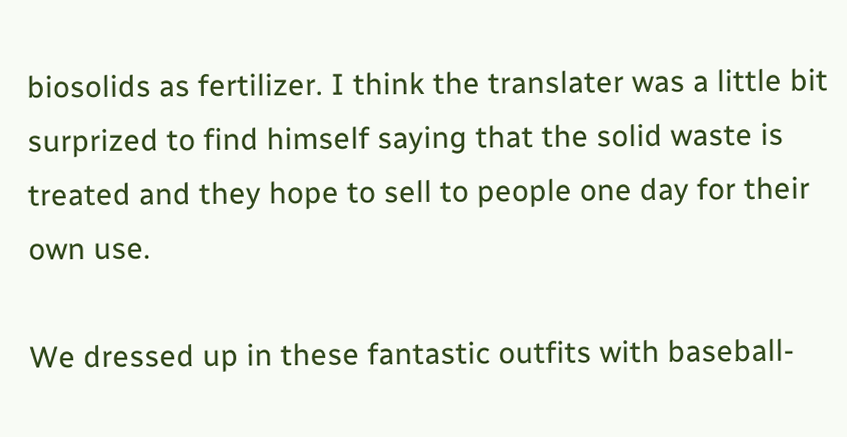biosolids as fertilizer. I think the translater was a little bit surprized to find himself saying that the solid waste is treated and they hope to sell to people one day for their own use.

We dressed up in these fantastic outfits with baseball-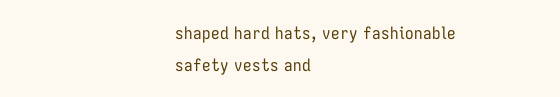shaped hard hats, very fashionable safety vests and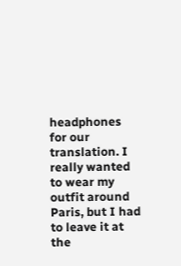headphones for our translation. I really wanted to wear my outfit around Paris, but I had to leave it at the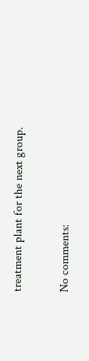treatment plant for the next group.

No comments: